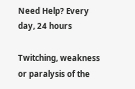Need Help? Every day, 24 hours

Twitching, weakness or paralysis of the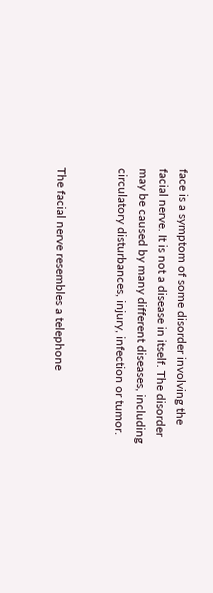face is a symptom of some disorder involving the facial nerve. It is not a disease in itself. The disorder may be caused by many different diseases, including circulatory disturbances, injury, infection or tumor.


The facial nerve resembles a telephone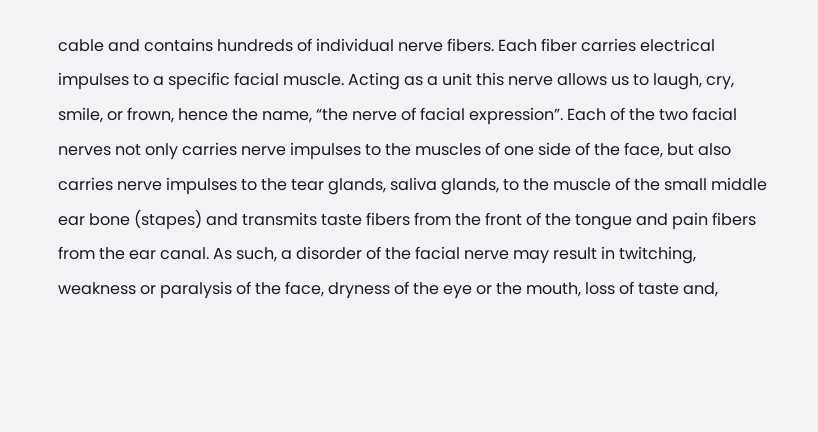cable and contains hundreds of individual nerve fibers. Each fiber carries electrical impulses to a specific facial muscle. Acting as a unit this nerve allows us to laugh, cry, smile, or frown, hence the name, “the nerve of facial expression”. Each of the two facial nerves not only carries nerve impulses to the muscles of one side of the face, but also carries nerve impulses to the tear glands, saliva glands, to the muscle of the small middle ear bone (stapes) and transmits taste fibers from the front of the tongue and pain fibers from the ear canal. As such, a disorder of the facial nerve may result in twitching, weakness or paralysis of the face, dryness of the eye or the mouth, loss of taste and,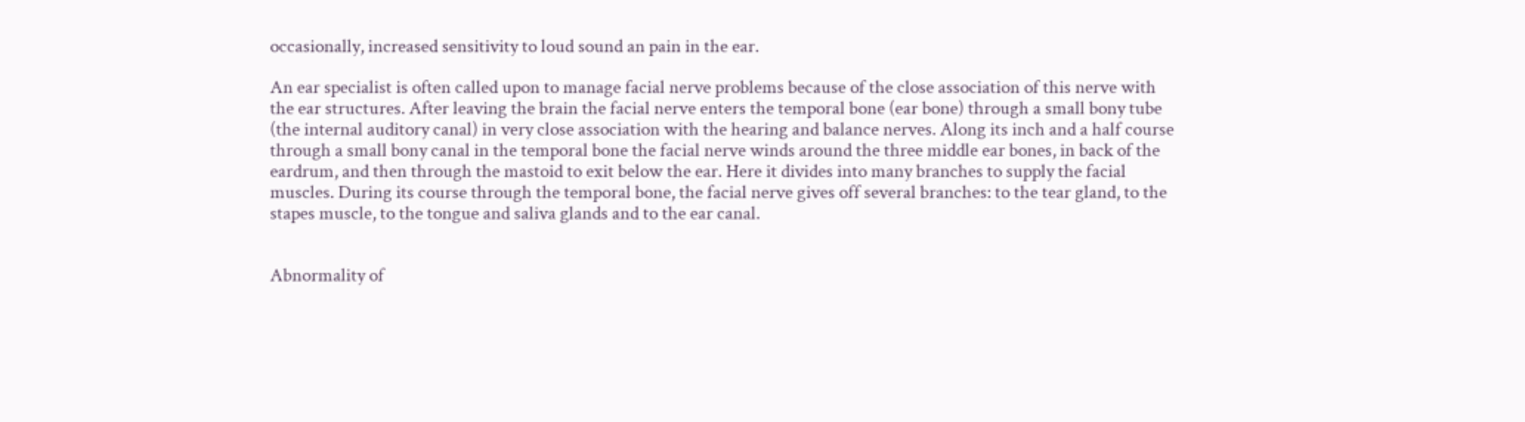occasionally, increased sensitivity to loud sound an pain in the ear.

An ear specialist is often called upon to manage facial nerve problems because of the close association of this nerve with the ear structures. After leaving the brain the facial nerve enters the temporal bone (ear bone) through a small bony tube (the internal auditory canal) in very close association with the hearing and balance nerves. Along its inch and a half course through a small bony canal in the temporal bone the facial nerve winds around the three middle ear bones, in back of the eardrum, and then through the mastoid to exit below the ear. Here it divides into many branches to supply the facial muscles. During its course through the temporal bone, the facial nerve gives off several branches: to the tear gland, to the stapes muscle, to the tongue and saliva glands and to the ear canal.


Abnormality of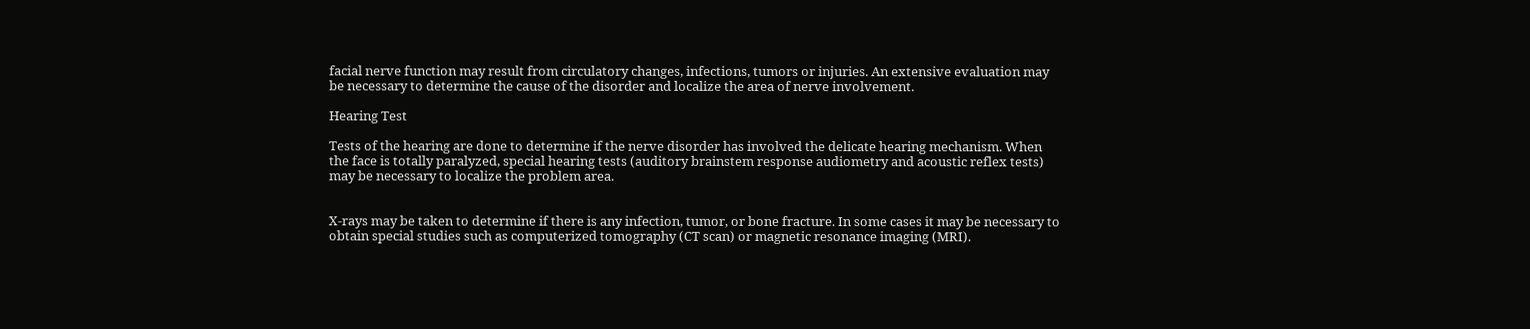facial nerve function may result from circulatory changes, infections, tumors or injuries. An extensive evaluation may be necessary to determine the cause of the disorder and localize the area of nerve involvement.

Hearing Test

Tests of the hearing are done to determine if the nerve disorder has involved the delicate hearing mechanism. When the face is totally paralyzed, special hearing tests (auditory brainstem response audiometry and acoustic reflex tests) may be necessary to localize the problem area.


X-rays may be taken to determine if there is any infection, tumor, or bone fracture. In some cases it may be necessary to obtain special studies such as computerized tomography (CT scan) or magnetic resonance imaging (MRI).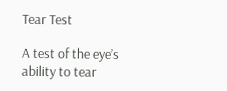Tear Test

A test of the eye’s ability to tear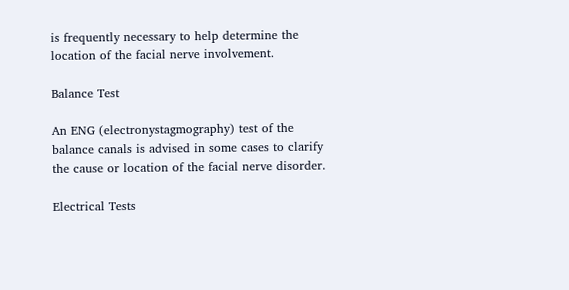is frequently necessary to help determine the location of the facial nerve involvement.

Balance Test

An ENG (electronystagmography) test of the balance canals is advised in some cases to clarify the cause or location of the facial nerve disorder.

Electrical Tests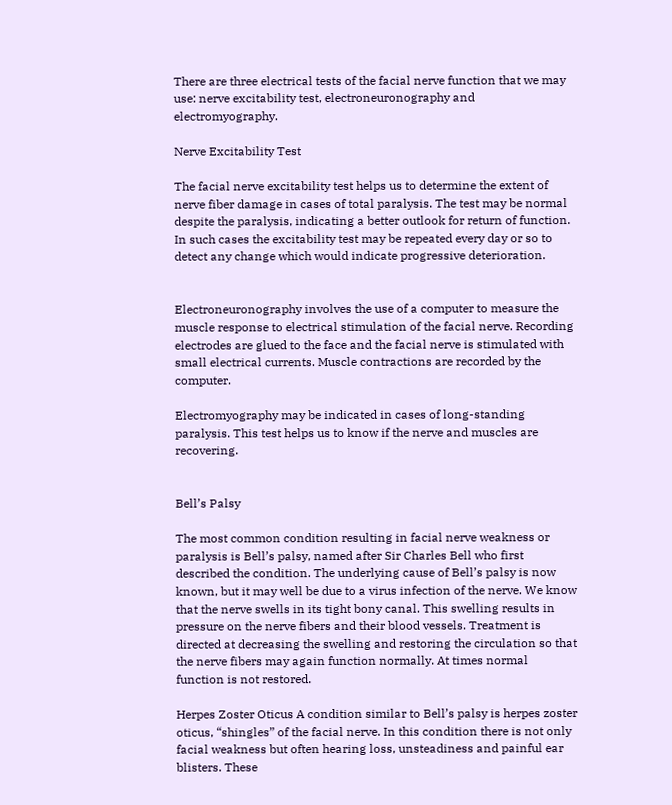There are three electrical tests of the facial nerve function that we may use: nerve excitability test, electroneuronography and electromyography.

Nerve Excitability Test

The facial nerve excitability test helps us to determine the extent of nerve fiber damage in cases of total paralysis. The test may be normal despite the paralysis, indicating a better outlook for return of function. In such cases the excitability test may be repeated every day or so to detect any change which would indicate progressive deterioration.


Electroneuronography involves the use of a computer to measure the muscle response to electrical stimulation of the facial nerve. Recording electrodes are glued to the face and the facial nerve is stimulated with small electrical currents. Muscle contractions are recorded by the computer.

Electromyography may be indicated in cases of long-standing paralysis. This test helps us to know if the nerve and muscles are recovering.


Bell’s Palsy

The most common condition resulting in facial nerve weakness or paralysis is Bell’s palsy, named after Sir Charles Bell who first described the condition. The underlying cause of Bell’s palsy is now known, but it may well be due to a virus infection of the nerve. We know that the nerve swells in its tight bony canal. This swelling results in pressure on the nerve fibers and their blood vessels. Treatment is directed at decreasing the swelling and restoring the circulation so that the nerve fibers may again function normally. At times normal function is not restored.

Herpes Zoster Oticus A condition similar to Bell’s palsy is herpes zoster oticus, “shingles” of the facial nerve. In this condition there is not only facial weakness but often hearing loss, unsteadiness and painful ear blisters. These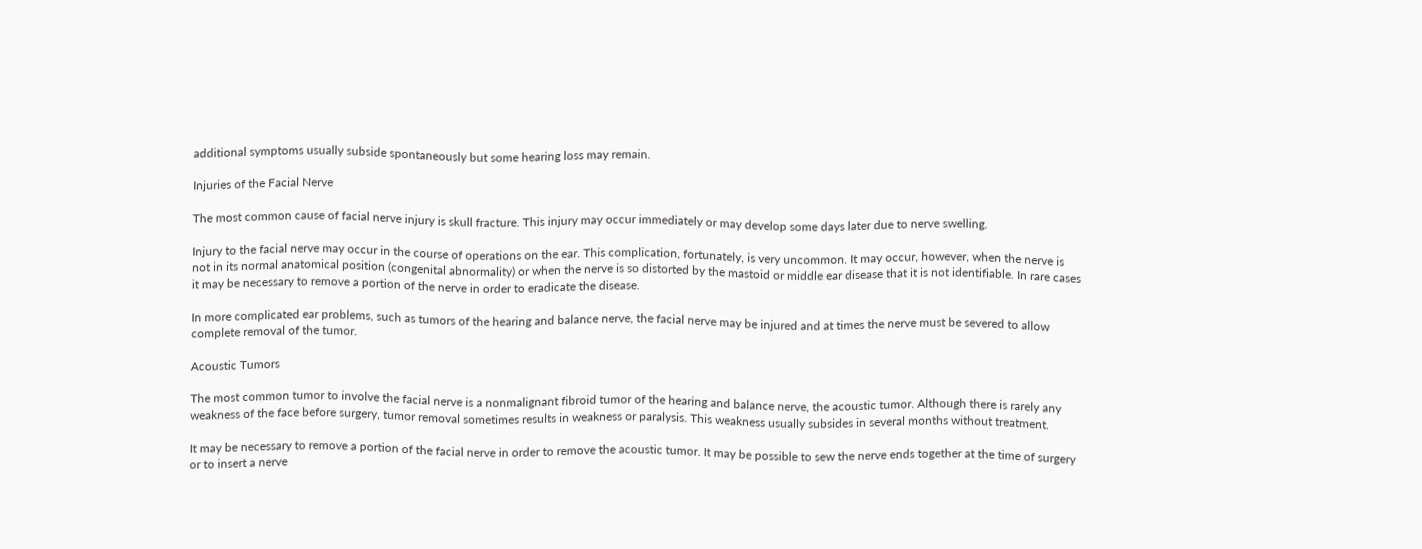additional symptoms usually subside spontaneously but some hearing loss may remain.

Injuries of the Facial Nerve

The most common cause of facial nerve injury is skull fracture. This injury may occur immediately or may develop some days later due to nerve swelling.

Injury to the facial nerve may occur in the course of operations on the ear. This complication, fortunately, is very uncommon. It may occur, however, when the nerve is not in its normal anatomical position (congenital abnormality) or when the nerve is so distorted by the mastoid or middle ear disease that it is not identifiable. In rare cases it may be necessary to remove a portion of the nerve in order to eradicate the disease.

In more complicated ear problems, such as tumors of the hearing and balance nerve, the facial nerve may be injured and at times the nerve must be severed to allow complete removal of the tumor.

Acoustic Tumors

The most common tumor to involve the facial nerve is a nonmalignant fibroid tumor of the hearing and balance nerve, the acoustic tumor. Although there is rarely any weakness of the face before surgery, tumor removal sometimes results in weakness or paralysis. This weakness usually subsides in several months without treatment.

It may be necessary to remove a portion of the facial nerve in order to remove the acoustic tumor. It may be possible to sew the nerve ends together at the time of surgery or to insert a nerve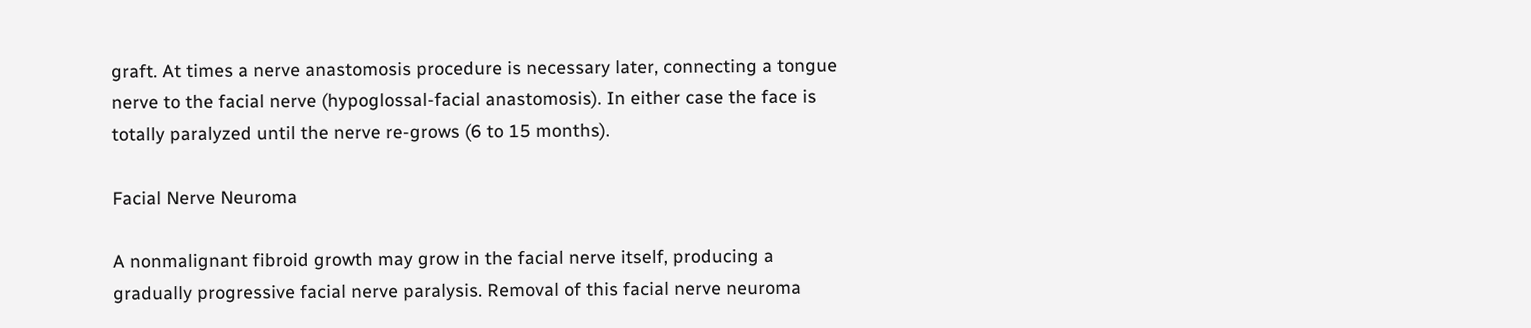graft. At times a nerve anastomosis procedure is necessary later, connecting a tongue nerve to the facial nerve (hypoglossal-facial anastomosis). In either case the face is totally paralyzed until the nerve re-grows (6 to 15 months).

Facial Nerve Neuroma

A nonmalignant fibroid growth may grow in the facial nerve itself, producing a gradually progressive facial nerve paralysis. Removal of this facial nerve neuroma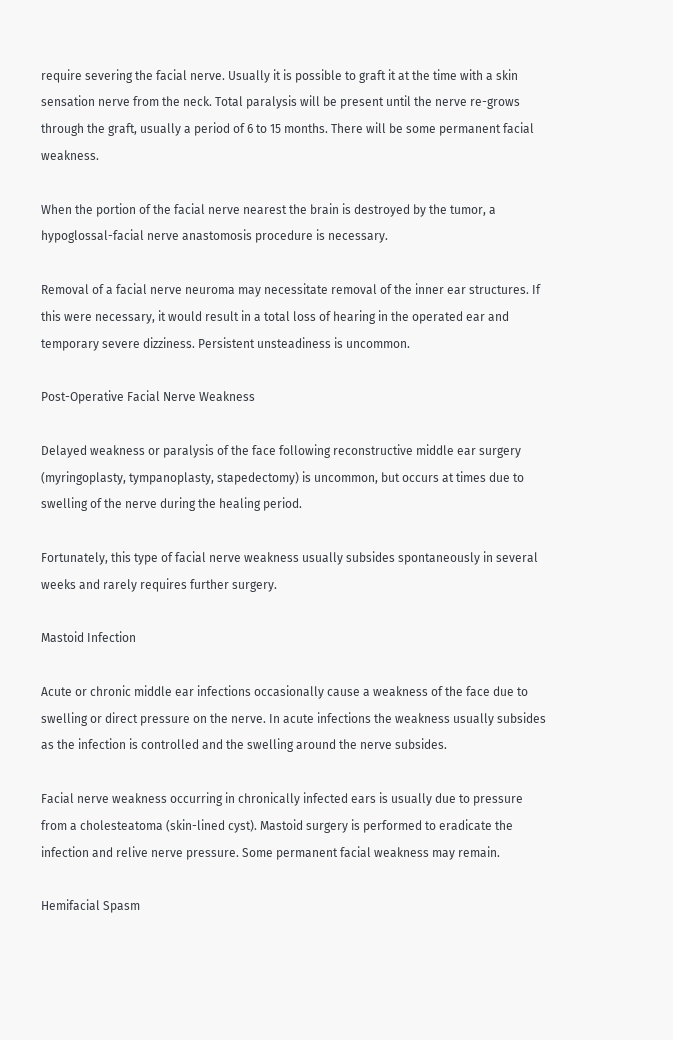require severing the facial nerve. Usually it is possible to graft it at the time with a skin sensation nerve from the neck. Total paralysis will be present until the nerve re-grows through the graft, usually a period of 6 to 15 months. There will be some permanent facial weakness.

When the portion of the facial nerve nearest the brain is destroyed by the tumor, a hypoglossal-facial nerve anastomosis procedure is necessary.

Removal of a facial nerve neuroma may necessitate removal of the inner ear structures. If this were necessary, it would result in a total loss of hearing in the operated ear and temporary severe dizziness. Persistent unsteadiness is uncommon.

Post-Operative Facial Nerve Weakness

Delayed weakness or paralysis of the face following reconstructive middle ear surgery (myringoplasty, tympanoplasty, stapedectomy) is uncommon, but occurs at times due to swelling of the nerve during the healing period.

Fortunately, this type of facial nerve weakness usually subsides spontaneously in several weeks and rarely requires further surgery.

Mastoid Infection

Acute or chronic middle ear infections occasionally cause a weakness of the face due to swelling or direct pressure on the nerve. In acute infections the weakness usually subsides as the infection is controlled and the swelling around the nerve subsides.

Facial nerve weakness occurring in chronically infected ears is usually due to pressure from a cholesteatoma (skin-lined cyst). Mastoid surgery is performed to eradicate the infection and relive nerve pressure. Some permanent facial weakness may remain.

Hemifacial Spasm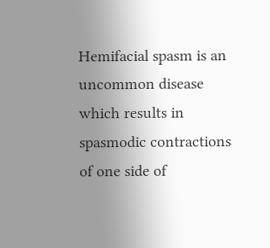Hemifacial spasm is an uncommon disease which results in spasmodic contractions of one side of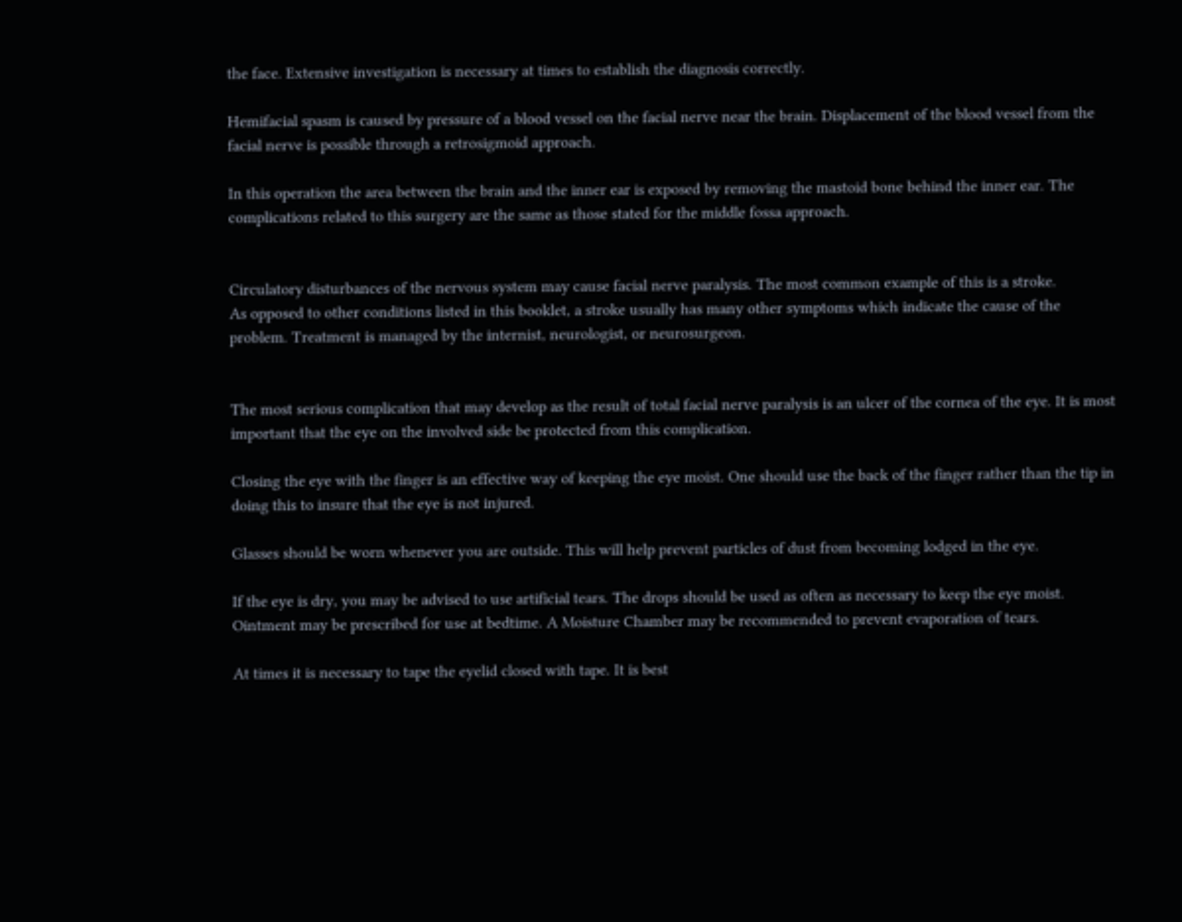the face. Extensive investigation is necessary at times to establish the diagnosis correctly.

Hemifacial spasm is caused by pressure of a blood vessel on the facial nerve near the brain. Displacement of the blood vessel from the facial nerve is possible through a retrosigmoid approach.

In this operation the area between the brain and the inner ear is exposed by removing the mastoid bone behind the inner ear. The complications related to this surgery are the same as those stated for the middle fossa approach.


Circulatory disturbances of the nervous system may cause facial nerve paralysis. The most common example of this is a stroke.
As opposed to other conditions listed in this booklet, a stroke usually has many other symptoms which indicate the cause of the problem. Treatment is managed by the internist, neurologist, or neurosurgeon.


The most serious complication that may develop as the result of total facial nerve paralysis is an ulcer of the cornea of the eye. It is most important that the eye on the involved side be protected from this complication.

Closing the eye with the finger is an effective way of keeping the eye moist. One should use the back of the finger rather than the tip in doing this to insure that the eye is not injured.

Glasses should be worn whenever you are outside. This will help prevent particles of dust from becoming lodged in the eye.

If the eye is dry, you may be advised to use artificial tears. The drops should be used as often as necessary to keep the eye moist. Ointment may be prescribed for use at bedtime. A Moisture Chamber may be recommended to prevent evaporation of tears.

At times it is necessary to tape the eyelid closed with tape. It is best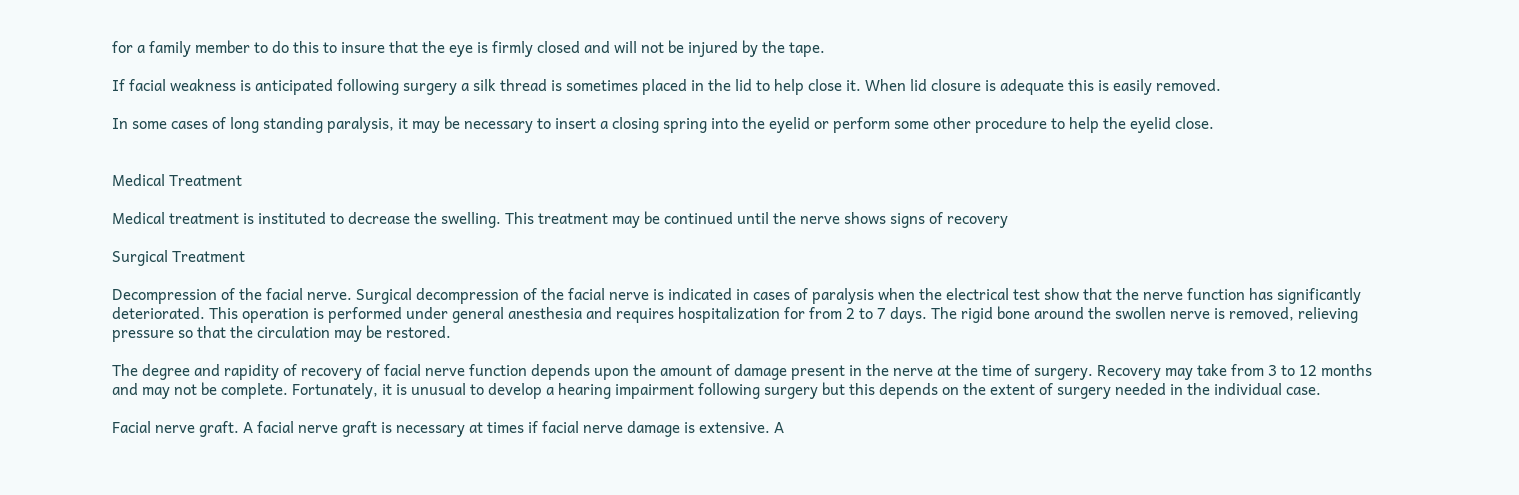for a family member to do this to insure that the eye is firmly closed and will not be injured by the tape.

If facial weakness is anticipated following surgery a silk thread is sometimes placed in the lid to help close it. When lid closure is adequate this is easily removed.

In some cases of long standing paralysis, it may be necessary to insert a closing spring into the eyelid or perform some other procedure to help the eyelid close.


Medical Treatment

Medical treatment is instituted to decrease the swelling. This treatment may be continued until the nerve shows signs of recovery

Surgical Treatment

Decompression of the facial nerve. Surgical decompression of the facial nerve is indicated in cases of paralysis when the electrical test show that the nerve function has significantly deteriorated. This operation is performed under general anesthesia and requires hospitalization for from 2 to 7 days. The rigid bone around the swollen nerve is removed, relieving pressure so that the circulation may be restored.

The degree and rapidity of recovery of facial nerve function depends upon the amount of damage present in the nerve at the time of surgery. Recovery may take from 3 to 12 months and may not be complete. Fortunately, it is unusual to develop a hearing impairment following surgery but this depends on the extent of surgery needed in the individual case.

Facial nerve graft. A facial nerve graft is necessary at times if facial nerve damage is extensive. A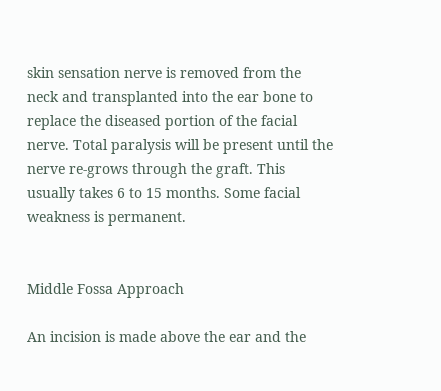skin sensation nerve is removed from the neck and transplanted into the ear bone to replace the diseased portion of the facial nerve. Total paralysis will be present until the nerve re-grows through the graft. This usually takes 6 to 15 months. Some facial weakness is permanent.


Middle Fossa Approach

An incision is made above the ear and the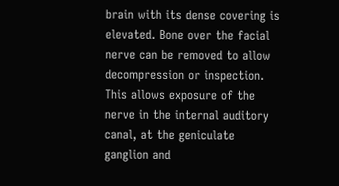brain with its dense covering is elevated. Bone over the facial nerve can be removed to allow decompression or inspection. This allows exposure of the nerve in the internal auditory canal, at the geniculate ganglion and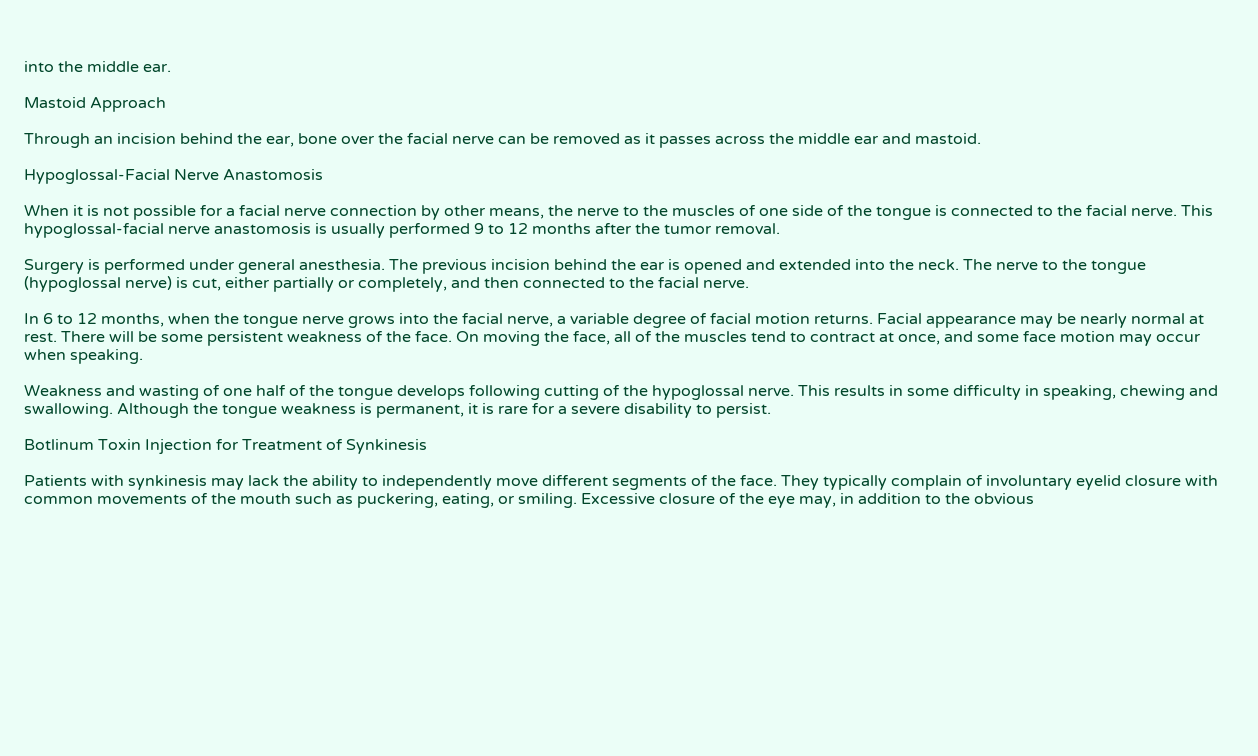into the middle ear.

Mastoid Approach

Through an incision behind the ear, bone over the facial nerve can be removed as it passes across the middle ear and mastoid.

Hypoglossal-Facial Nerve Anastomosis

When it is not possible for a facial nerve connection by other means, the nerve to the muscles of one side of the tongue is connected to the facial nerve. This hypoglossal-facial nerve anastomosis is usually performed 9 to 12 months after the tumor removal.

Surgery is performed under general anesthesia. The previous incision behind the ear is opened and extended into the neck. The nerve to the tongue (hypoglossal nerve) is cut, either partially or completely, and then connected to the facial nerve.

In 6 to 12 months, when the tongue nerve grows into the facial nerve, a variable degree of facial motion returns. Facial appearance may be nearly normal at rest. There will be some persistent weakness of the face. On moving the face, all of the muscles tend to contract at once, and some face motion may occur when speaking.

Weakness and wasting of one half of the tongue develops following cutting of the hypoglossal nerve. This results in some difficulty in speaking, chewing and swallowing. Although the tongue weakness is permanent, it is rare for a severe disability to persist.

Botlinum Toxin Injection for Treatment of Synkinesis

Patients with synkinesis may lack the ability to independently move different segments of the face. They typically complain of involuntary eyelid closure with common movements of the mouth such as puckering, eating, or smiling. Excessive closure of the eye may, in addition to the obvious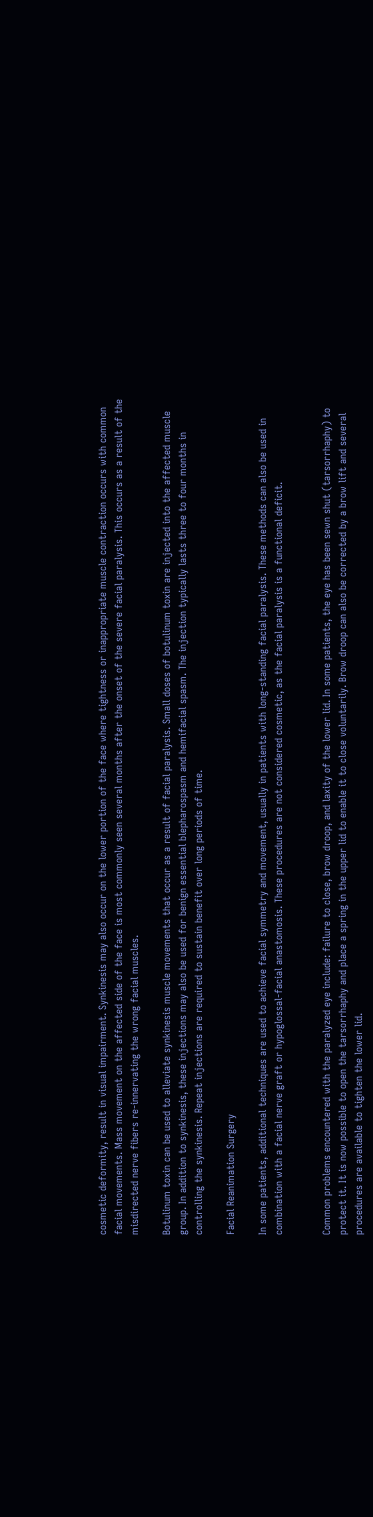cosmetic deformity, result in visual impairment. Synkinesis may also occur on the lower portion of the face where tightness or inappropriate muscle contraction occurs with common facial movements. Mass movement on the affected side of the face is most commonly seen several months after the onset of the severe facial paralysis. This occurs as a result of the misdirected nerve fibers re-innervating the wrong facial muscles.

Botulinum toxin can be used to alleviate synkinesis muscle movements that occur as a result of facial paralysis. Small doses of botulinum toxin are injected into the affected muscle group. In addition to synkinesis, these injections may also be used for benign essential blepharospasm and hemifacial spasm. The injection typically lasts three to four months in controlling the synkinesis. Repeat injections are required to sustain benefit over long periods of time.

Facial Reanimation Surgery

In some patients, additional techniques are used to achieve facial symmetry and movement, usually in patients with long-standing facial paralysis. These methods can also be used in combination with a facial nerve graft or hypoglossal-facial anastomosis. These procedures are not considered cosmetic, as the facial paralysis is a functional deficit.


Common problems encountered with the paralyzed eye include: failure to close, brow droop, and laxity of the lower lid. In some patients, the eye has been sewn shut (tarsorrhaphy) to protect it. It is now possible to open the tarsorrhaphy and place a spring in the upper lid to enable it to close voluntarily. Brow droop can also be corrected by a brow lift and several procedures are available to tighten the lower lid.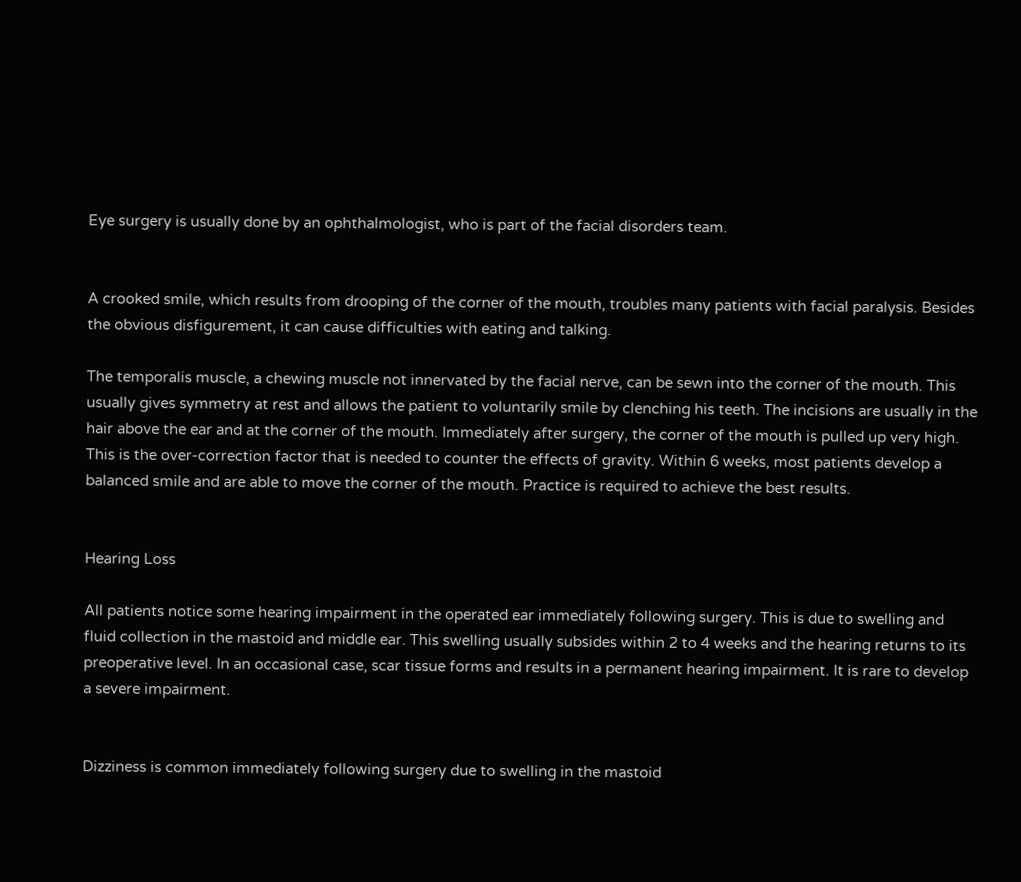Eye surgery is usually done by an ophthalmologist, who is part of the facial disorders team.


A crooked smile, which results from drooping of the corner of the mouth, troubles many patients with facial paralysis. Besides the obvious disfigurement, it can cause difficulties with eating and talking.

The temporalis muscle, a chewing muscle not innervated by the facial nerve, can be sewn into the corner of the mouth. This usually gives symmetry at rest and allows the patient to voluntarily smile by clenching his teeth. The incisions are usually in the hair above the ear and at the corner of the mouth. Immediately after surgery, the corner of the mouth is pulled up very high. This is the over-correction factor that is needed to counter the effects of gravity. Within 6 weeks, most patients develop a balanced smile and are able to move the corner of the mouth. Practice is required to achieve the best results.


Hearing Loss

All patients notice some hearing impairment in the operated ear immediately following surgery. This is due to swelling and fluid collection in the mastoid and middle ear. This swelling usually subsides within 2 to 4 weeks and the hearing returns to its preoperative level. In an occasional case, scar tissue forms and results in a permanent hearing impairment. It is rare to develop a severe impairment.


Dizziness is common immediately following surgery due to swelling in the mastoid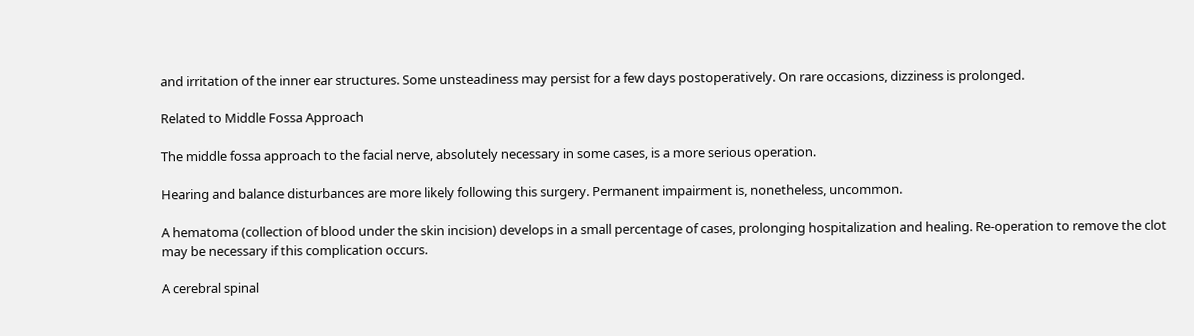and irritation of the inner ear structures. Some unsteadiness may persist for a few days postoperatively. On rare occasions, dizziness is prolonged.

Related to Middle Fossa Approach

The middle fossa approach to the facial nerve, absolutely necessary in some cases, is a more serious operation.

Hearing and balance disturbances are more likely following this surgery. Permanent impairment is, nonetheless, uncommon.

A hematoma (collection of blood under the skin incision) develops in a small percentage of cases, prolonging hospitalization and healing. Re-operation to remove the clot may be necessary if this complication occurs.

A cerebral spinal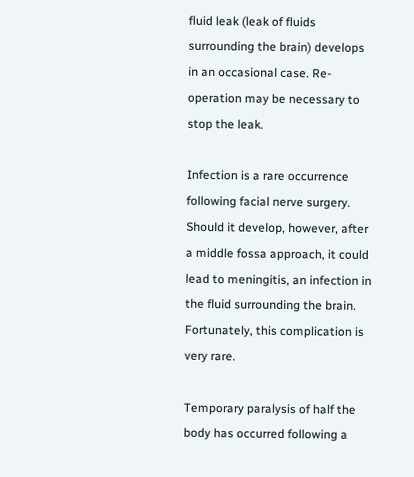fluid leak (leak of fluids surrounding the brain) develops in an occasional case. Re-operation may be necessary to stop the leak.

Infection is a rare occurrence following facial nerve surgery. Should it develop, however, after a middle fossa approach, it could lead to meningitis, an infection in the fluid surrounding the brain. Fortunately, this complication is very rare.

Temporary paralysis of half the body has occurred following a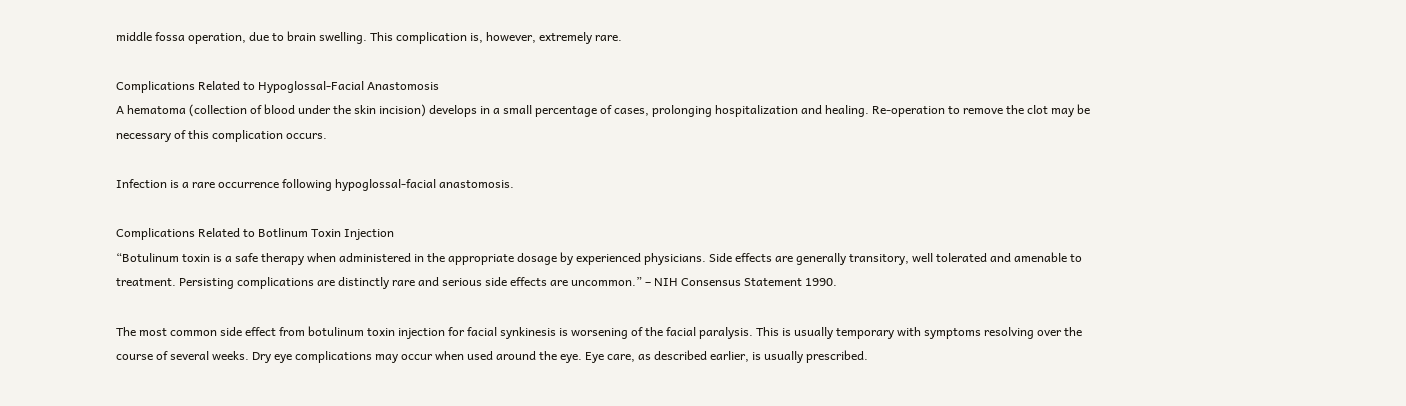middle fossa operation, due to brain swelling. This complication is, however, extremely rare.

Complications Related to Hypoglossal-Facial Anastomosis
A hematoma (collection of blood under the skin incision) develops in a small percentage of cases, prolonging hospitalization and healing. Re-operation to remove the clot may be necessary of this complication occurs.

Infection is a rare occurrence following hypoglossal-facial anastomosis.

Complications Related to Botlinum Toxin Injection
“Botulinum toxin is a safe therapy when administered in the appropriate dosage by experienced physicians. Side effects are generally transitory, well tolerated and amenable to treatment. Persisting complications are distinctly rare and serious side effects are uncommon.” – NIH Consensus Statement 1990.

The most common side effect from botulinum toxin injection for facial synkinesis is worsening of the facial paralysis. This is usually temporary with symptoms resolving over the course of several weeks. Dry eye complications may occur when used around the eye. Eye care, as described earlier, is usually prescribed.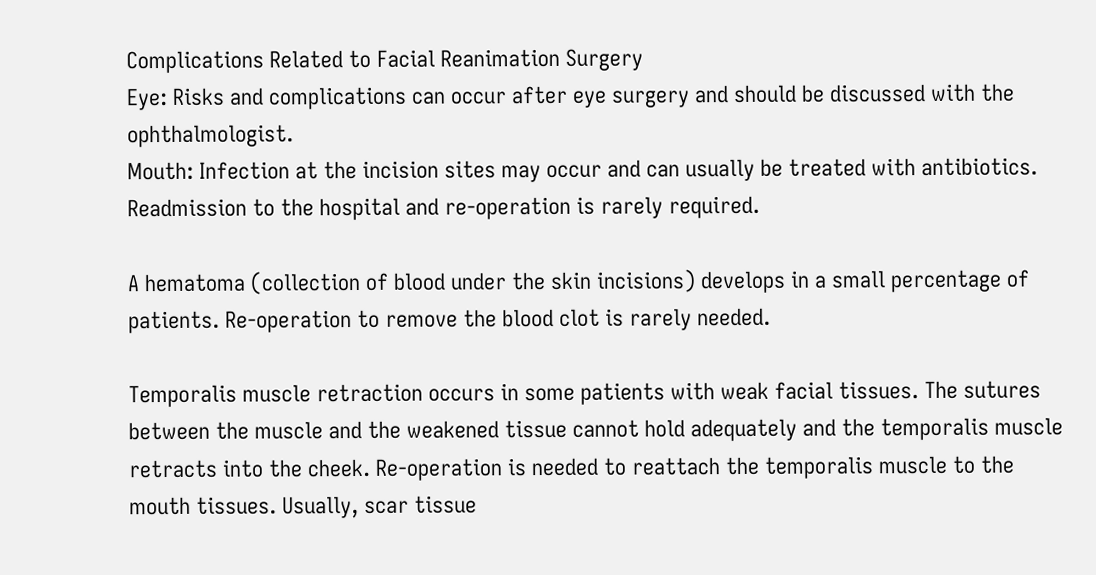Complications Related to Facial Reanimation Surgery
Eye: Risks and complications can occur after eye surgery and should be discussed with the ophthalmologist.
Mouth: Infection at the incision sites may occur and can usually be treated with antibiotics. Readmission to the hospital and re-operation is rarely required.

A hematoma (collection of blood under the skin incisions) develops in a small percentage of patients. Re-operation to remove the blood clot is rarely needed.

Temporalis muscle retraction occurs in some patients with weak facial tissues. The sutures between the muscle and the weakened tissue cannot hold adequately and the temporalis muscle retracts into the cheek. Re-operation is needed to reattach the temporalis muscle to the mouth tissues. Usually, scar tissue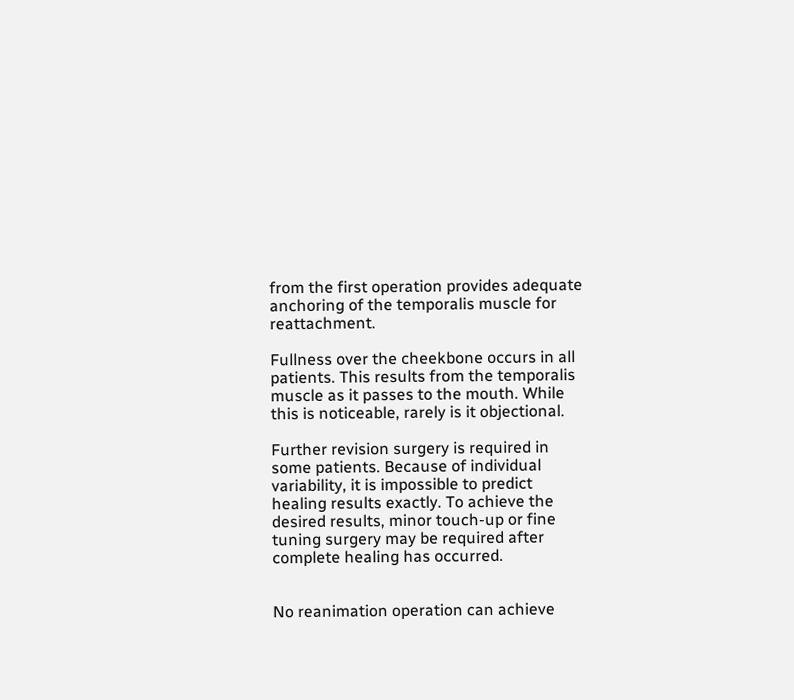from the first operation provides adequate anchoring of the temporalis muscle for reattachment.

Fullness over the cheekbone occurs in all patients. This results from the temporalis muscle as it passes to the mouth. While this is noticeable, rarely is it objectional.

Further revision surgery is required in some patients. Because of individual variability, it is impossible to predict healing results exactly. To achieve the desired results, minor touch-up or fine tuning surgery may be required after complete healing has occurred.


No reanimation operation can achieve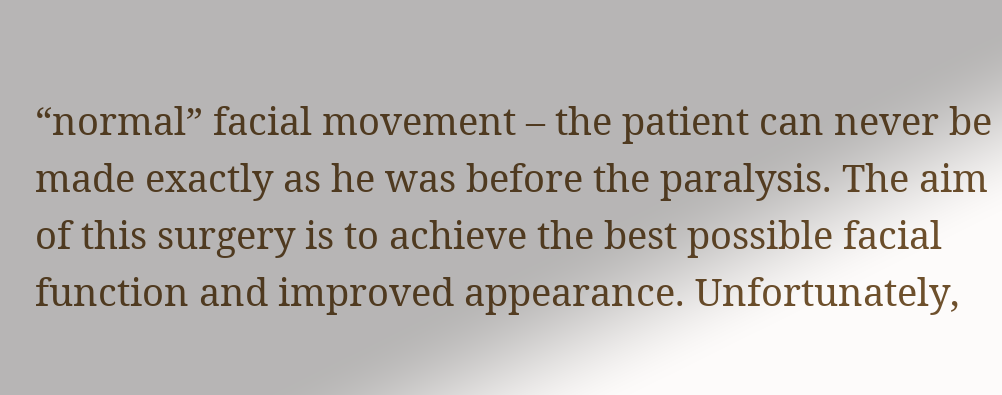“normal” facial movement – the patient can never be made exactly as he was before the paralysis. The aim of this surgery is to achieve the best possible facial function and improved appearance. Unfortunately,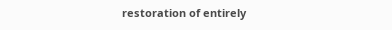restoration of entirely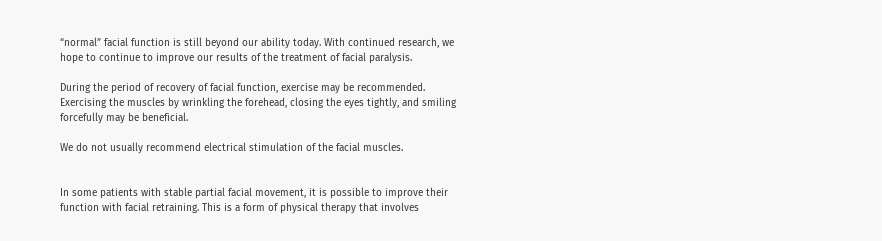“normal” facial function is still beyond our ability today. With continued research, we hope to continue to improve our results of the treatment of facial paralysis.

During the period of recovery of facial function, exercise may be recommended. Exercising the muscles by wrinkling the forehead, closing the eyes tightly, and smiling forcefully may be beneficial.

We do not usually recommend electrical stimulation of the facial muscles.


In some patients with stable partial facial movement, it is possible to improve their function with facial retraining. This is a form of physical therapy that involves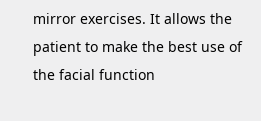mirror exercises. It allows the patient to make the best use of the facial function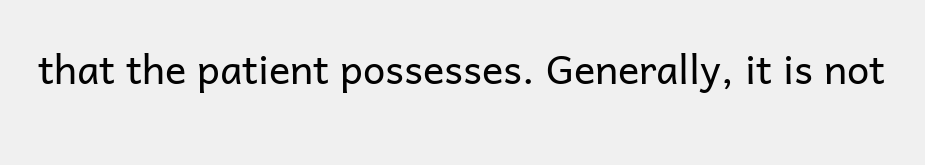that the patient possesses. Generally, it is not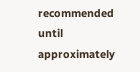recommended until approximately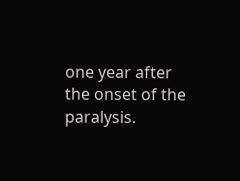one year after the onset of the paralysis.